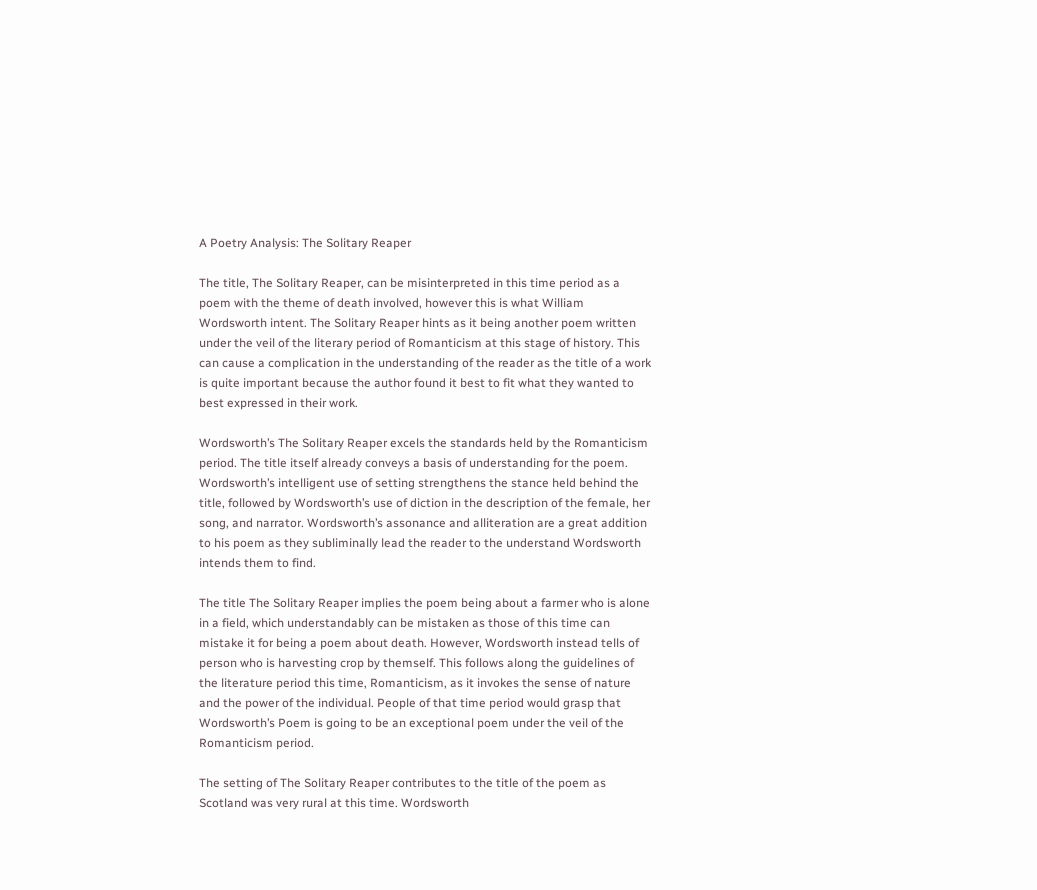A Poetry Analysis: The Solitary Reaper

The title, The Solitary Reaper, can be misinterpreted in this time period as a poem with the theme of death involved, however this is what William Wordsworth intent. The Solitary Reaper hints as it being another poem written under the veil of the literary period of Romanticism at this stage of history. This can cause a complication in the understanding of the reader as the title of a work is quite important because the author found it best to fit what they wanted to best expressed in their work.

Wordsworth’s The Solitary Reaper excels the standards held by the Romanticism period. The title itself already conveys a basis of understanding for the poem. Wordsworth’s intelligent use of setting strengthens the stance held behind the title, followed by Wordsworth’s use of diction in the description of the female, her song, and narrator. Wordsworth’s assonance and alliteration are a great addition to his poem as they subliminally lead the reader to the understand Wordsworth intends them to find.

The title The Solitary Reaper implies the poem being about a farmer who is alone in a field, which understandably can be mistaken as those of this time can mistake it for being a poem about death. However, Wordsworth instead tells of person who is harvesting crop by themself. This follows along the guidelines of the literature period this time, Romanticism, as it invokes the sense of nature and the power of the individual. People of that time period would grasp that Wordsworth’s Poem is going to be an exceptional poem under the veil of the Romanticism period.

The setting of The Solitary Reaper contributes to the title of the poem as Scotland was very rural at this time. Wordsworth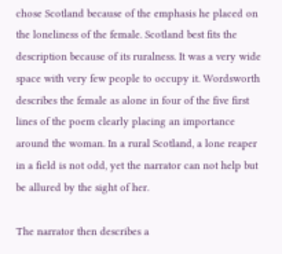chose Scotland because of the emphasis he placed on the loneliness of the female. Scotland best fits the description because of its ruralness. It was a very wide space with very few people to occupy it. Wordsworth describes the female as alone in four of the five first lines of the poem clearly placing an importance around the woman. In a rural Scotland, a lone reaper in a field is not odd, yet the narrator can not help but be allured by the sight of her.

The narrator then describes a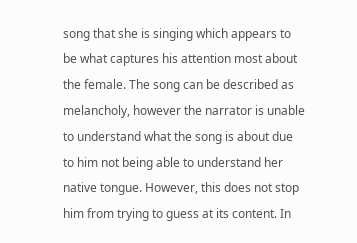song that she is singing which appears to be what captures his attention most about the female. The song can be described as melancholy, however the narrator is unable to understand what the song is about due to him not being able to understand her native tongue. However, this does not stop him from trying to guess at its content. In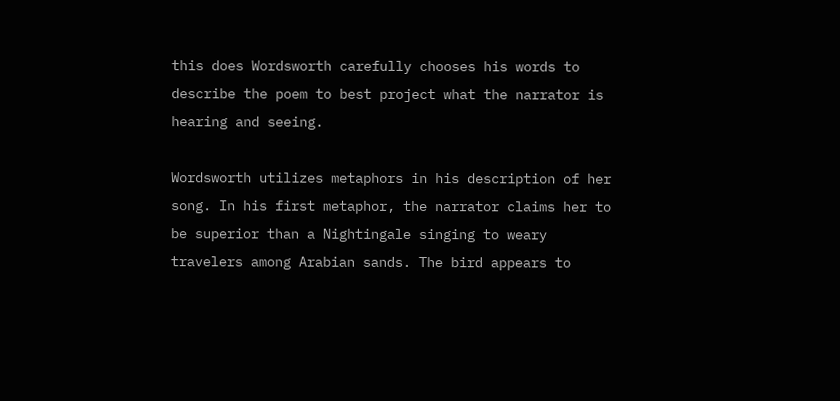this does Wordsworth carefully chooses his words to describe the poem to best project what the narrator is hearing and seeing.

Wordsworth utilizes metaphors in his description of her song. In his first metaphor, the narrator claims her to be superior than a Nightingale singing to weary travelers among Arabian sands. The bird appears to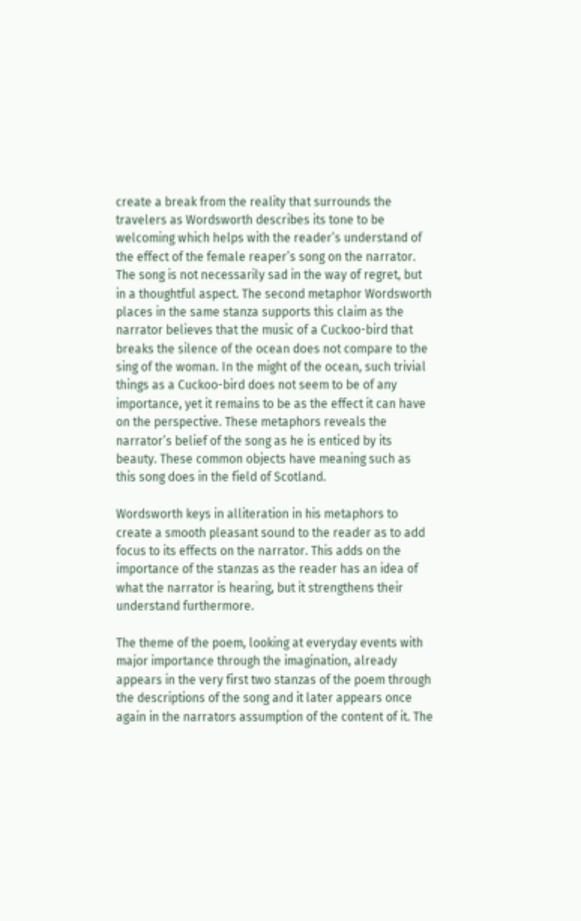create a break from the reality that surrounds the travelers as Wordsworth describes its tone to be welcoming which helps with the reader’s understand of the effect of the female reaper’s song on the narrator. The song is not necessarily sad in the way of regret, but in a thoughtful aspect. The second metaphor Wordsworth places in the same stanza supports this claim as the narrator believes that the music of a Cuckoo-bird that breaks the silence of the ocean does not compare to the sing of the woman. In the might of the ocean, such trivial things as a Cuckoo-bird does not seem to be of any importance, yet it remains to be as the effect it can have on the perspective. These metaphors reveals the narrator’s belief of the song as he is enticed by its beauty. These common objects have meaning such as this song does in the field of Scotland.

Wordsworth keys in alliteration in his metaphors to create a smooth pleasant sound to the reader as to add focus to its effects on the narrator. This adds on the importance of the stanzas as the reader has an idea of what the narrator is hearing, but it strengthens their understand furthermore.

The theme of the poem, looking at everyday events with major importance through the imagination, already appears in the very first two stanzas of the poem through the descriptions of the song and it later appears once again in the narrators assumption of the content of it. The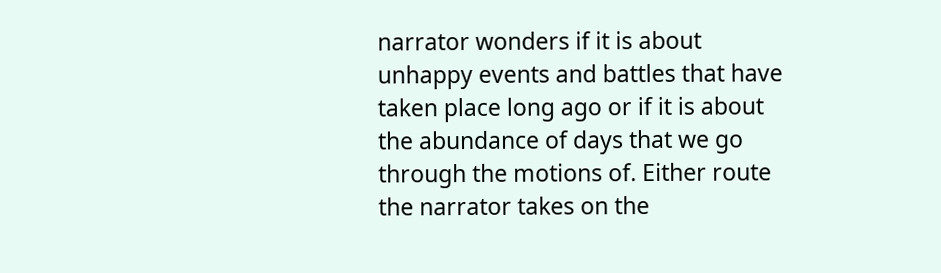narrator wonders if it is about unhappy events and battles that have taken place long ago or if it is about the abundance of days that we go through the motions of. Either route the narrator takes on the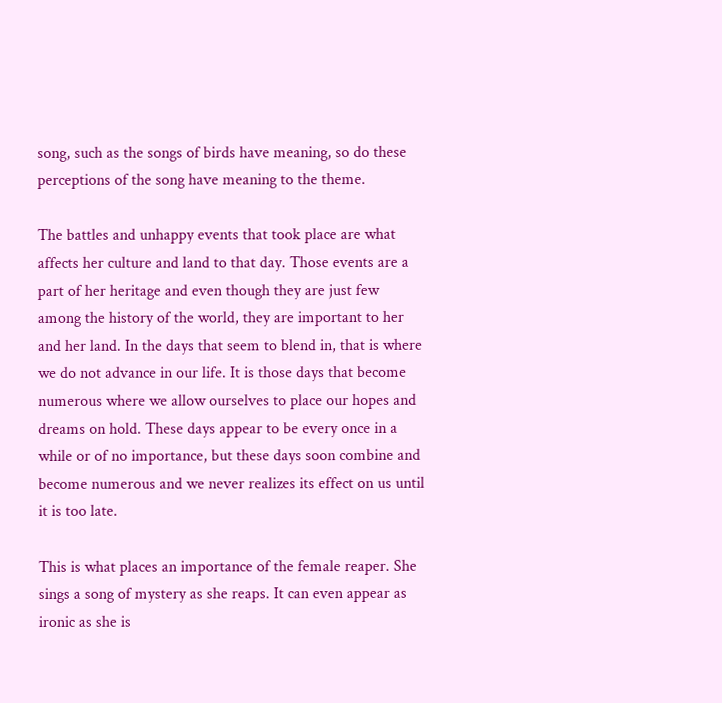song, such as the songs of birds have meaning, so do these perceptions of the song have meaning to the theme.

The battles and unhappy events that took place are what affects her culture and land to that day. Those events are a part of her heritage and even though they are just few among the history of the world, they are important to her and her land. In the days that seem to blend in, that is where we do not advance in our life. It is those days that become numerous where we allow ourselves to place our hopes and dreams on hold. These days appear to be every once in a while or of no importance, but these days soon combine and become numerous and we never realizes its effect on us until it is too late.

This is what places an importance of the female reaper. She sings a song of mystery as she reaps. It can even appear as ironic as she is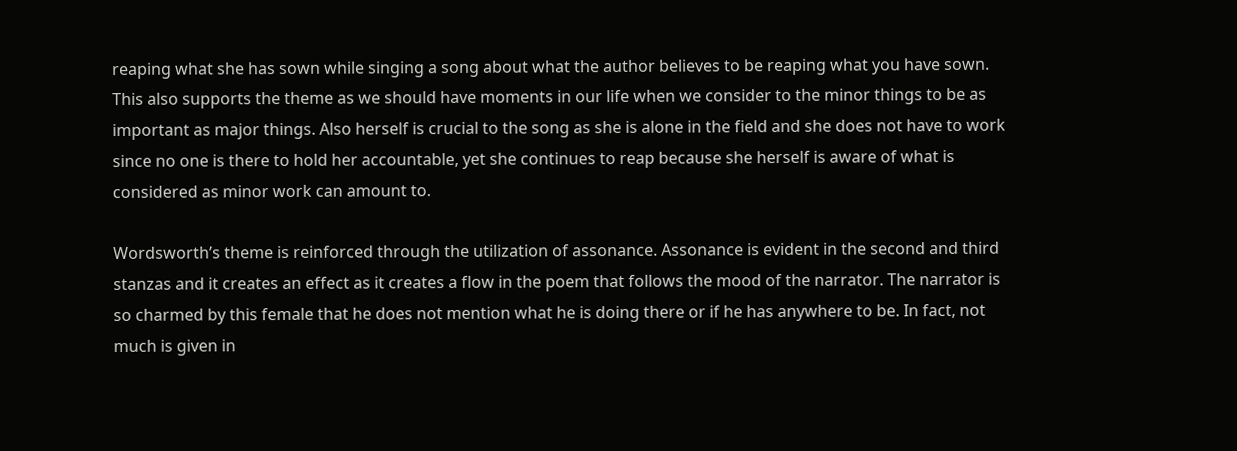reaping what she has sown while singing a song about what the author believes to be reaping what you have sown. This also supports the theme as we should have moments in our life when we consider to the minor things to be as important as major things. Also herself is crucial to the song as she is alone in the field and she does not have to work since no one is there to hold her accountable, yet she continues to reap because she herself is aware of what is considered as minor work can amount to.

Wordsworth’s theme is reinforced through the utilization of assonance. Assonance is evident in the second and third stanzas and it creates an effect as it creates a flow in the poem that follows the mood of the narrator. The narrator is so charmed by this female that he does not mention what he is doing there or if he has anywhere to be. In fact, not much is given in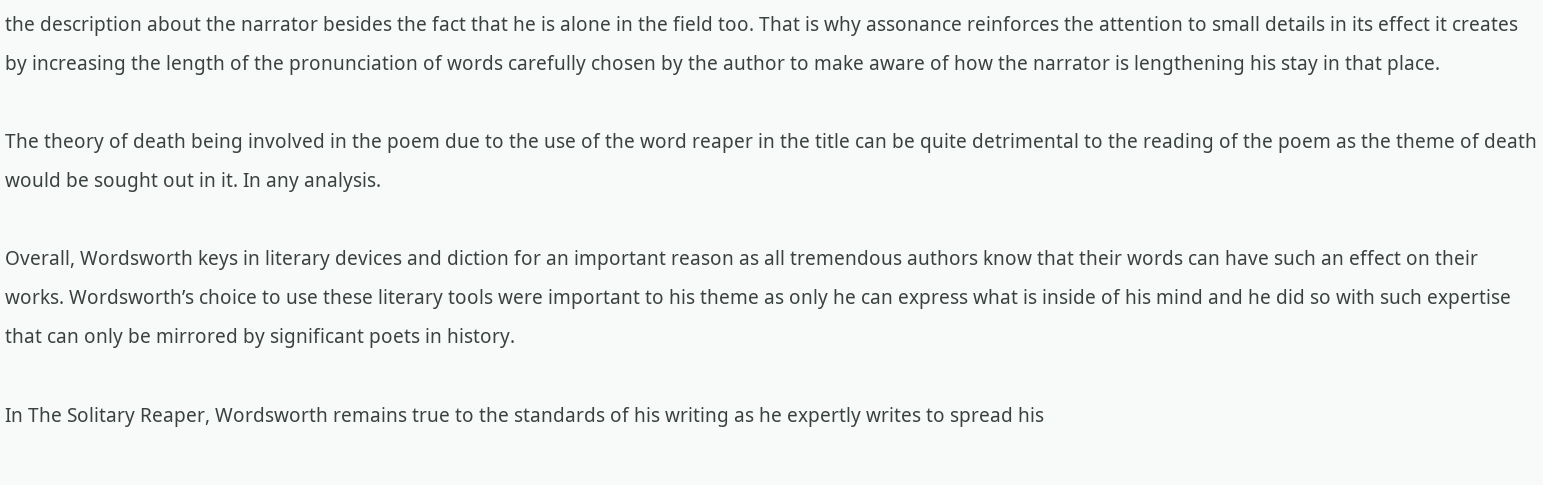the description about the narrator besides the fact that he is alone in the field too. That is why assonance reinforces the attention to small details in its effect it creates by increasing the length of the pronunciation of words carefully chosen by the author to make aware of how the narrator is lengthening his stay in that place.

The theory of death being involved in the poem due to the use of the word reaper in the title can be quite detrimental to the reading of the poem as the theme of death would be sought out in it. In any analysis.

Overall, Wordsworth keys in literary devices and diction for an important reason as all tremendous authors know that their words can have such an effect on their works. Wordsworth’s choice to use these literary tools were important to his theme as only he can express what is inside of his mind and he did so with such expertise that can only be mirrored by significant poets in history.

In The Solitary Reaper, Wordsworth remains true to the standards of his writing as he expertly writes to spread his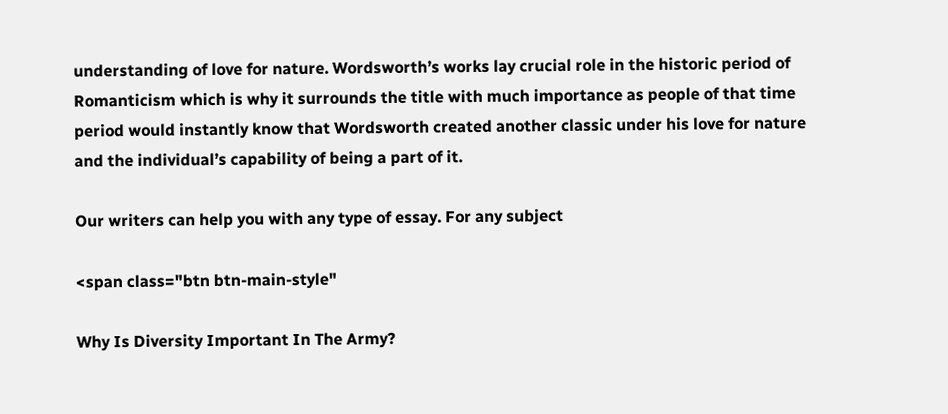understanding of love for nature. Wordsworth’s works lay crucial role in the historic period of Romanticism which is why it surrounds the title with much importance as people of that time period would instantly know that Wordsworth created another classic under his love for nature and the individual’s capability of being a part of it.

Our writers can help you with any type of essay. For any subject

<span class="btn btn-main-style"

Why Is Diversity Important In The Army?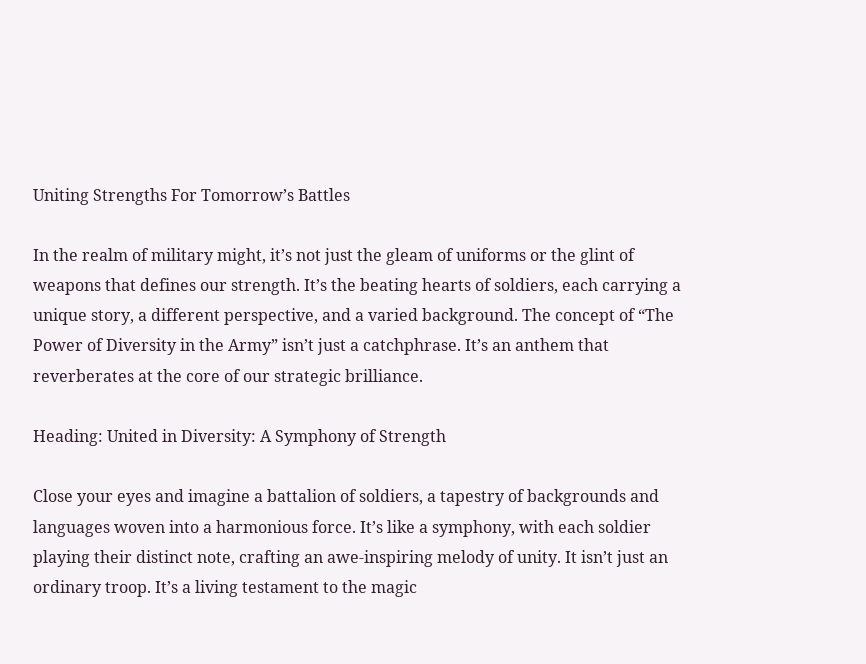Uniting Strengths For Tomorrow’s Battles

In the realm of military might, it’s not just the gleam of uniforms or the glint of weapons that defines our strength. It’s the beating hearts of soldiers, each carrying a unique story, a different perspective, and a varied background. The concept of “The Power of Diversity in the Army” isn’t just a catchphrase. It’s an anthem that reverberates at the core of our strategic brilliance.

Heading: United in Diversity: A Symphony of Strength

Close your eyes and imagine a battalion of soldiers, a tapestry of backgrounds and languages woven into a harmonious force. It’s like a symphony, with each soldier playing their distinct note, crafting an awe-inspiring melody of unity. It isn’t just an ordinary troop. It’s a living testament to the magic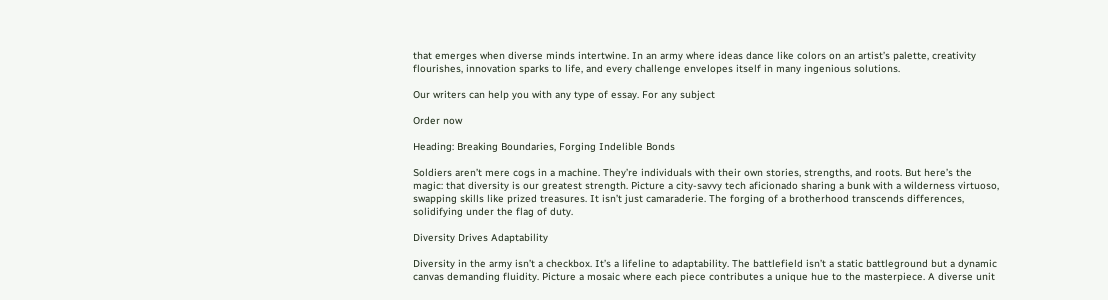that emerges when diverse minds intertwine. In an army where ideas dance like colors on an artist’s palette, creativity flourishes, innovation sparks to life, and every challenge envelopes itself in many ingenious solutions.

Our writers can help you with any type of essay. For any subject

Order now

Heading: Breaking Boundaries, Forging Indelible Bonds

Soldiers aren’t mere cogs in a machine. They’re individuals with their own stories, strengths, and roots. But here’s the magic: that diversity is our greatest strength. Picture a city-savvy tech aficionado sharing a bunk with a wilderness virtuoso, swapping skills like prized treasures. It isn’t just camaraderie. The forging of a brotherhood transcends differences, solidifying under the flag of duty.

Diversity Drives Adaptability

Diversity in the army isn’t a checkbox. It’s a lifeline to adaptability. The battlefield isn’t a static battleground but a dynamic canvas demanding fluidity. Picture a mosaic where each piece contributes a unique hue to the masterpiece. A diverse unit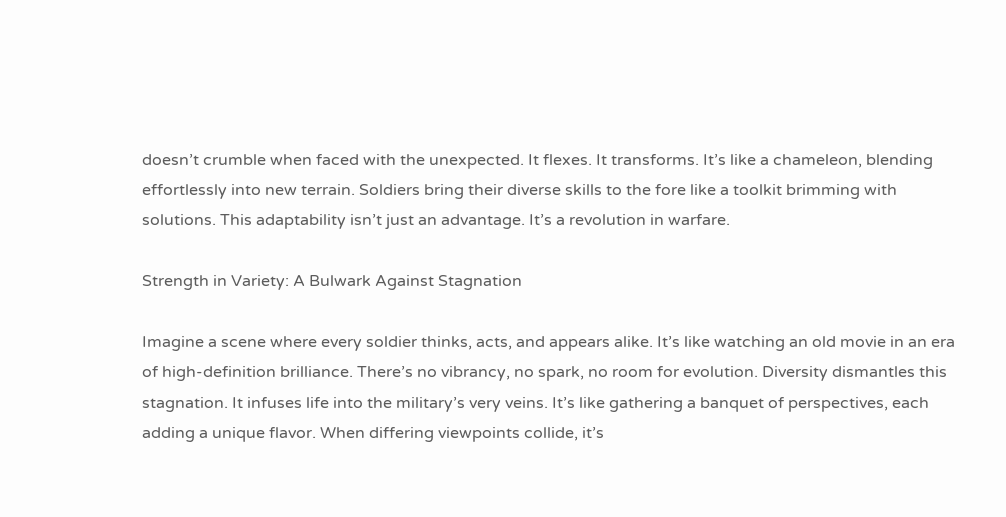doesn’t crumble when faced with the unexpected. It flexes. It transforms. It’s like a chameleon, blending effortlessly into new terrain. Soldiers bring their diverse skills to the fore like a toolkit brimming with solutions. This adaptability isn’t just an advantage. It’s a revolution in warfare.

Strength in Variety: A Bulwark Against Stagnation

Imagine a scene where every soldier thinks, acts, and appears alike. It’s like watching an old movie in an era of high-definition brilliance. There’s no vibrancy, no spark, no room for evolution. Diversity dismantles this stagnation. It infuses life into the military’s very veins. It’s like gathering a banquet of perspectives, each adding a unique flavor. When differing viewpoints collide, it’s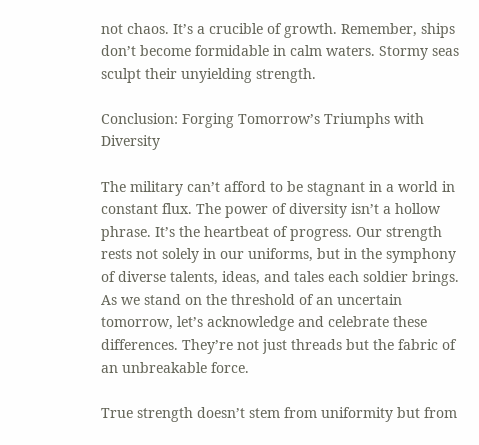not chaos. It’s a crucible of growth. Remember, ships don’t become formidable in calm waters. Stormy seas sculpt their unyielding strength.

Conclusion: Forging Tomorrow’s Triumphs with Diversity

The military can’t afford to be stagnant in a world in constant flux. The power of diversity isn’t a hollow phrase. It’s the heartbeat of progress. Our strength rests not solely in our uniforms, but in the symphony of diverse talents, ideas, and tales each soldier brings. As we stand on the threshold of an uncertain tomorrow, let’s acknowledge and celebrate these differences. They’re not just threads but the fabric of an unbreakable force.

True strength doesn’t stem from uniformity but from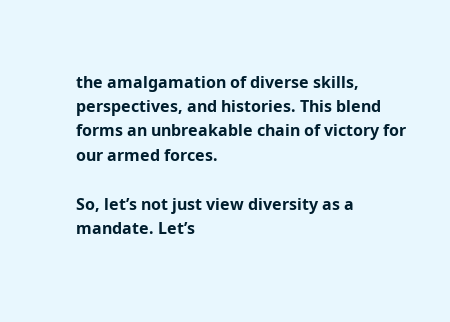the amalgamation of diverse skills, perspectives, and histories. This blend forms an unbreakable chain of victory for our armed forces.

So, let’s not just view diversity as a mandate. Let’s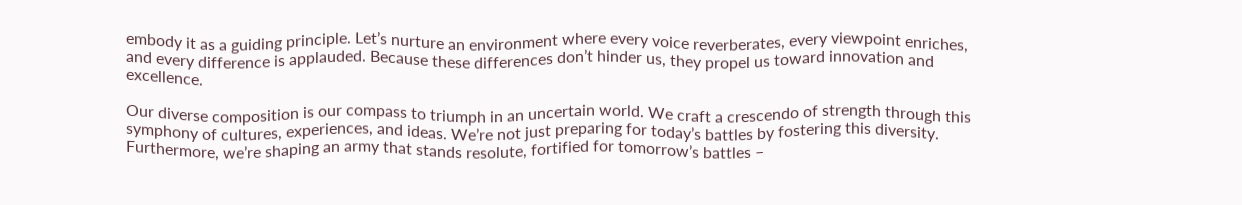embody it as a guiding principle. Let’s nurture an environment where every voice reverberates, every viewpoint enriches, and every difference is applauded. Because these differences don’t hinder us, they propel us toward innovation and excellence.

Our diverse composition is our compass to triumph in an uncertain world. We craft a crescendo of strength through this symphony of cultures, experiences, and ideas. We’re not just preparing for today’s battles by fostering this diversity. Furthermore, we’re shaping an army that stands resolute, fortified for tomorrow’s battles –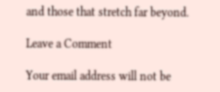and those that stretch far beyond.

Leave a Comment

Your email address will not be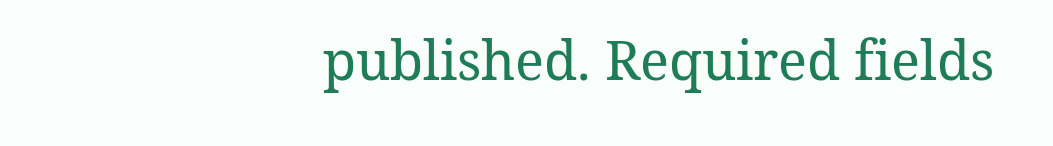published. Required fields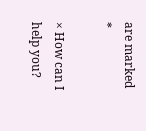are marked *

× How can I help you?